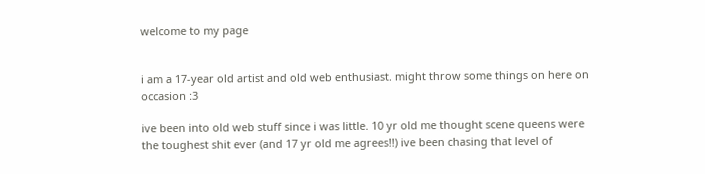welcome to my page


i am a 17-year old artist and old web enthusiast. might throw some things on here on occasion :3

ive been into old web stuff since i was little. 10 yr old me thought scene queens were the toughest shit ever (and 17 yr old me agrees!!) ive been chasing that level of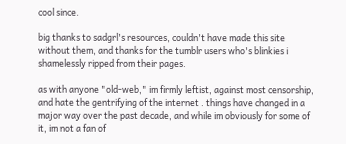cool since.

big thanks to sadgrl's resources, couldn't have made this site without them, and thanks for the tumblr users who's blinkies i shamelessly ripped from their pages.

as with anyone "old-web," im firmly leftist, against most censorship, and hate the gentrifying of the internet . things have changed in a major way over the past decade, and while im obviously for some of it, im not a fan of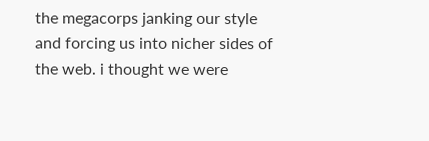the megacorps janking our style and forcing us into nicher sides of the web. i thought we were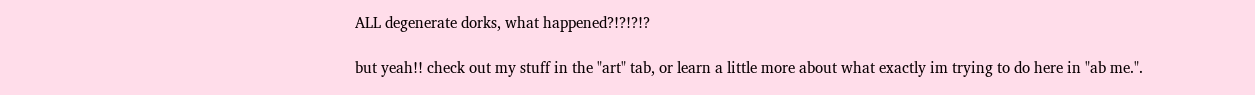ALL degenerate dorks, what happened?!?!?!?

but yeah!! check out my stuff in the "art" tab, or learn a little more about what exactly im trying to do here in "ab me.".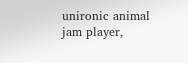unironic animal jam player,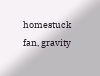homestuck fan, gravity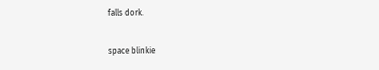falls dork.

space blinkie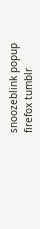snoozeblink popup firefox tumblr